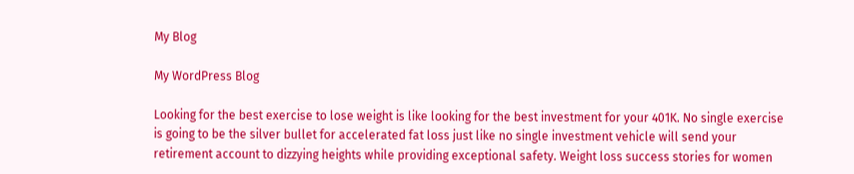My Blog

My WordPress Blog

Looking for the best exercise to lose weight is like looking for the best investment for your 401K. No single exercise is going to be the silver bullet for accelerated fat loss just like no single investment vehicle will send your retirement account to dizzying heights while providing exceptional safety. Weight loss success stories for women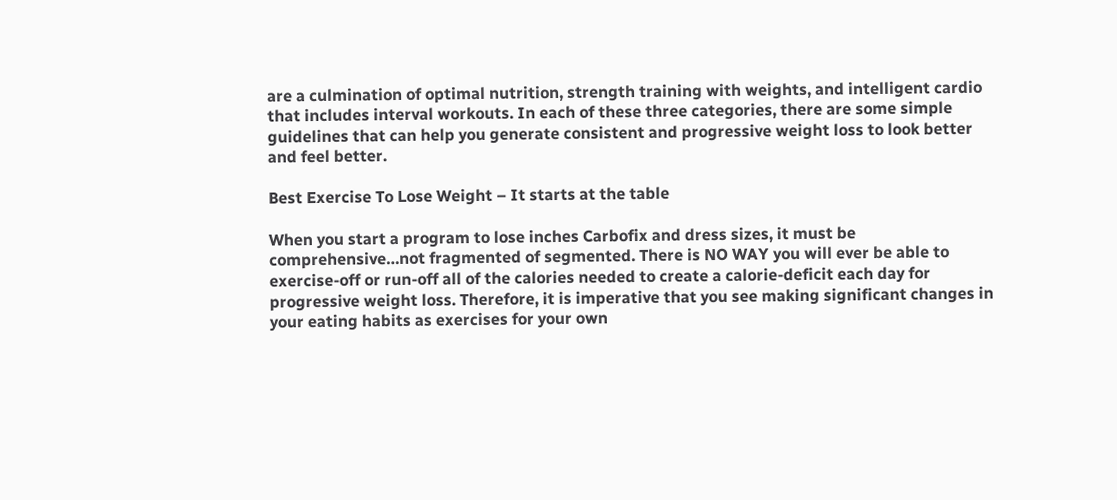are a culmination of optimal nutrition, strength training with weights, and intelligent cardio that includes interval workouts. In each of these three categories, there are some simple guidelines that can help you generate consistent and progressive weight loss to look better and feel better.

Best Exercise To Lose Weight – It starts at the table

When you start a program to lose inches Carbofix and dress sizes, it must be comprehensive…not fragmented of segmented. There is NO WAY you will ever be able to exercise-off or run-off all of the calories needed to create a calorie-deficit each day for progressive weight loss. Therefore, it is imperative that you see making significant changes in your eating habits as exercises for your own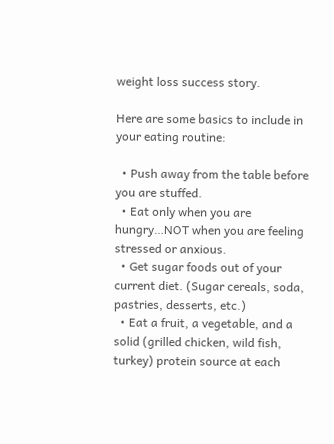weight loss success story.

Here are some basics to include in your eating routine:

  • Push away from the table before you are stuffed.
  • Eat only when you are hungry…NOT when you are feeling stressed or anxious.
  • Get sugar foods out of your current diet. (Sugar cereals, soda, pastries, desserts, etc.)
  • Eat a fruit, a vegetable, and a solid (grilled chicken, wild fish, turkey) protein source at each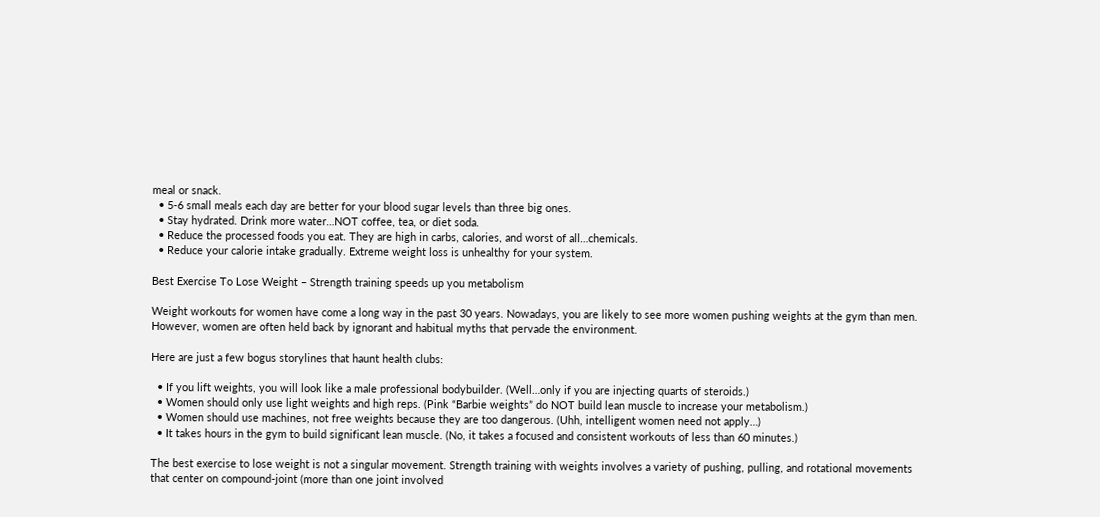meal or snack.
  • 5-6 small meals each day are better for your blood sugar levels than three big ones.
  • Stay hydrated. Drink more water…NOT coffee, tea, or diet soda.
  • Reduce the processed foods you eat. They are high in carbs, calories, and worst of all…chemicals.
  • Reduce your calorie intake gradually. Extreme weight loss is unhealthy for your system.

Best Exercise To Lose Weight – Strength training speeds up you metabolism

Weight workouts for women have come a long way in the past 30 years. Nowadays, you are likely to see more women pushing weights at the gym than men. However, women are often held back by ignorant and habitual myths that pervade the environment.

Here are just a few bogus storylines that haunt health clubs:

  • If you lift weights, you will look like a male professional bodybuilder. (Well…only if you are injecting quarts of steroids.)
  • Women should only use light weights and high reps. (Pink “Barbie weights” do NOT build lean muscle to increase your metabolism.)
  • Women should use machines, not free weights because they are too dangerous. (Uhh, intelligent women need not apply…)
  • It takes hours in the gym to build significant lean muscle. (No, it takes a focused and consistent workouts of less than 60 minutes.)

The best exercise to lose weight is not a singular movement. Strength training with weights involves a variety of pushing, pulling, and rotational movements that center on compound-joint (more than one joint involved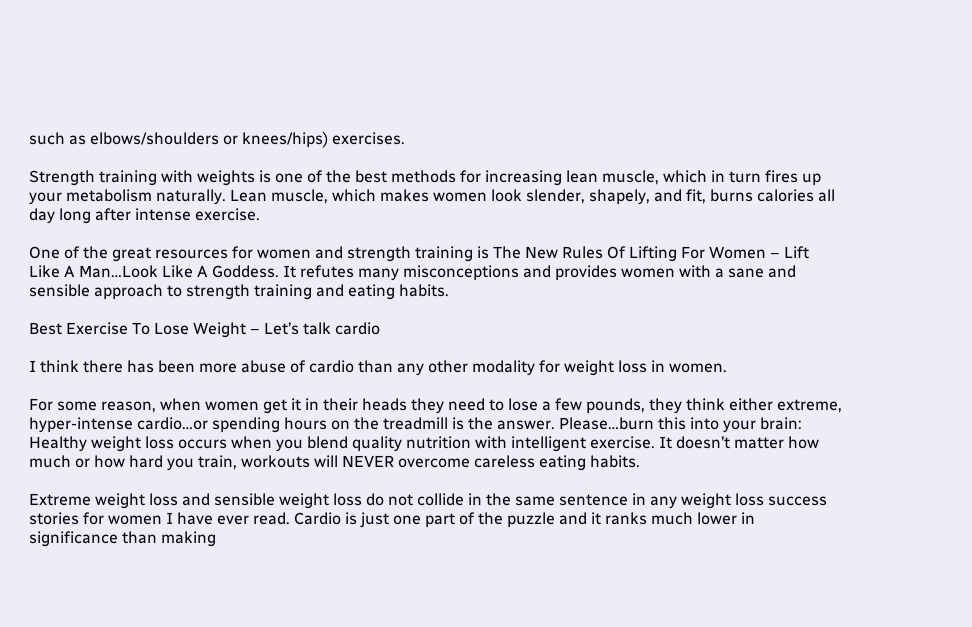such as elbows/shoulders or knees/hips) exercises.

Strength training with weights is one of the best methods for increasing lean muscle, which in turn fires up your metabolism naturally. Lean muscle, which makes women look slender, shapely, and fit, burns calories all day long after intense exercise.

One of the great resources for women and strength training is The New Rules Of Lifting For Women – Lift Like A Man…Look Like A Goddess. It refutes many misconceptions and provides women with a sane and sensible approach to strength training and eating habits.

Best Exercise To Lose Weight – Let’s talk cardio

I think there has been more abuse of cardio than any other modality for weight loss in women.

For some reason, when women get it in their heads they need to lose a few pounds, they think either extreme, hyper-intense cardio…or spending hours on the treadmill is the answer. Please…burn this into your brain: Healthy weight loss occurs when you blend quality nutrition with intelligent exercise. It doesn’t matter how much or how hard you train, workouts will NEVER overcome careless eating habits.

Extreme weight loss and sensible weight loss do not collide in the same sentence in any weight loss success stories for women I have ever read. Cardio is just one part of the puzzle and it ranks much lower in significance than making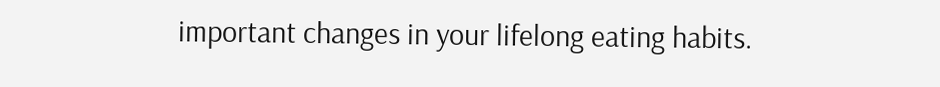important changes in your lifelong eating habits.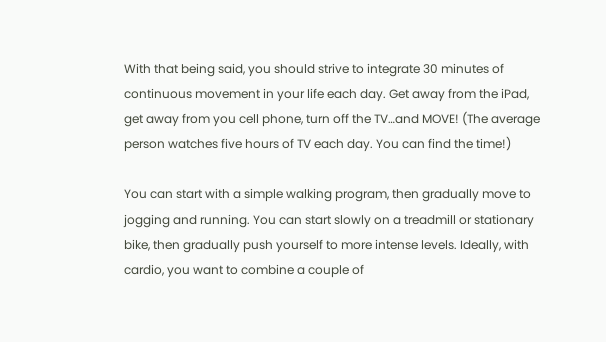With that being said, you should strive to integrate 30 minutes of continuous movement in your life each day. Get away from the iPad, get away from you cell phone, turn off the TV…and MOVE! (The average person watches five hours of TV each day. You can find the time!)

You can start with a simple walking program, then gradually move to jogging and running. You can start slowly on a treadmill or stationary bike, then gradually push yourself to more intense levels. Ideally, with cardio, you want to combine a couple of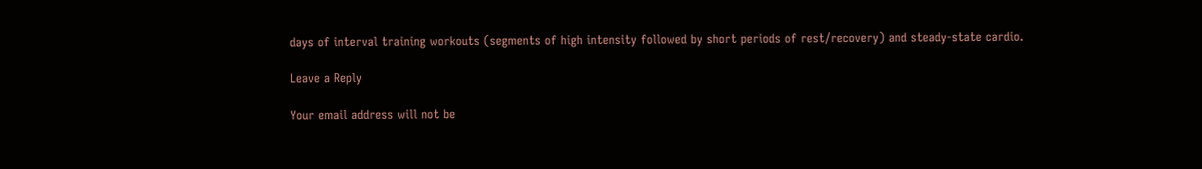days of interval training workouts (segments of high intensity followed by short periods of rest/recovery) and steady-state cardio.

Leave a Reply

Your email address will not be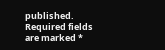published. Required fields are marked *